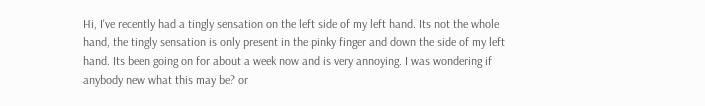Hi, I've recently had a tingly sensation on the left side of my left hand. Its not the whole hand, the tingly sensation is only present in the pinky finger and down the side of my left hand. Its been going on for about a week now and is very annoying. I was wondering if anybody new what this may be? or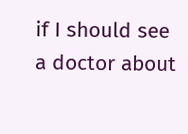if I should see a doctor about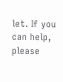let. If you can help, please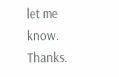let me know. Thanks.